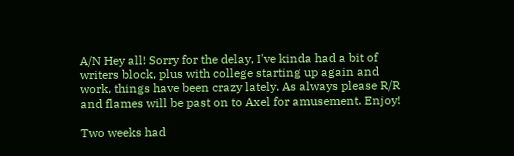A/N Hey all! Sorry for the delay, I've kinda had a bit of writers block, plus with college starting up again and work, things have been crazy lately. As always please R/R and flames will be past on to Axel for amusement. Enjoy!

Two weeks had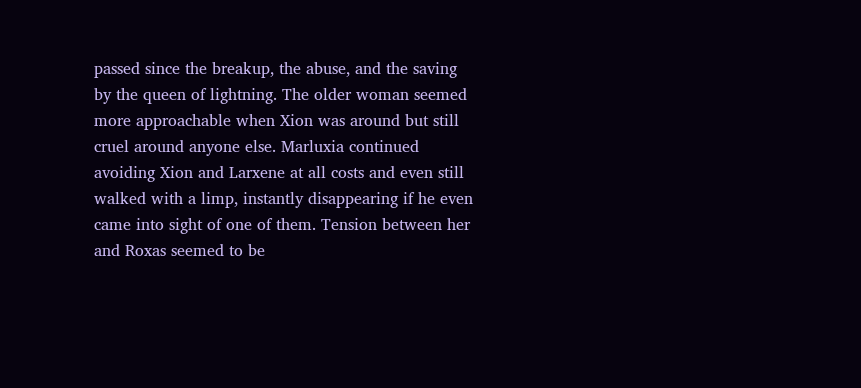passed since the breakup, the abuse, and the saving by the queen of lightning. The older woman seemed more approachable when Xion was around but still cruel around anyone else. Marluxia continued avoiding Xion and Larxene at all costs and even still walked with a limp, instantly disappearing if he even came into sight of one of them. Tension between her and Roxas seemed to be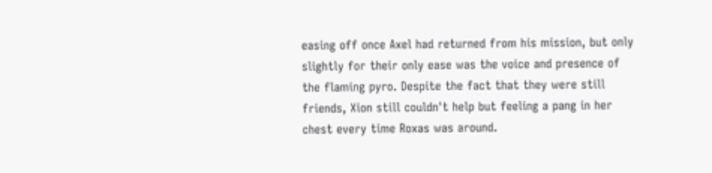easing off once Axel had returned from his mission, but only slightly for their only ease was the voice and presence of the flaming pyro. Despite the fact that they were still friends, Xion still couldn't help but feeling a pang in her chest every time Roxas was around.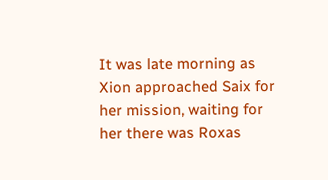It was late morning as Xion approached Saix for her mission, waiting for her there was Roxas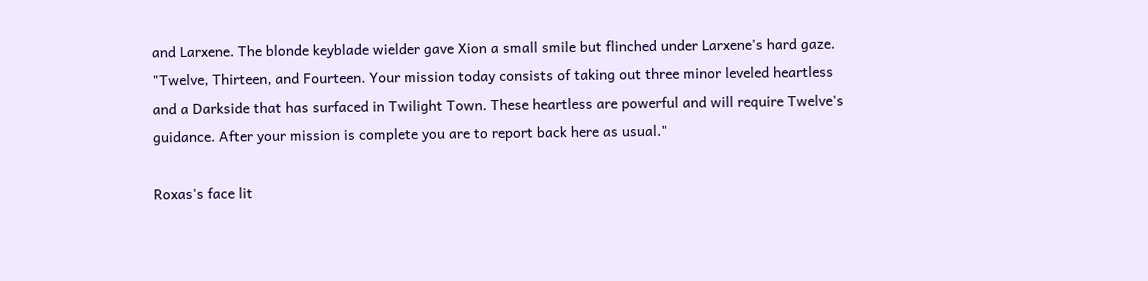and Larxene. The blonde keyblade wielder gave Xion a small smile but flinched under Larxene's hard gaze. "Twelve, Thirteen, and Fourteen. Your mission today consists of taking out three minor leveled heartless and a Darkside that has surfaced in Twilight Town. These heartless are powerful and will require Twelve's guidance. After your mission is complete you are to report back here as usual."

Roxas's face lit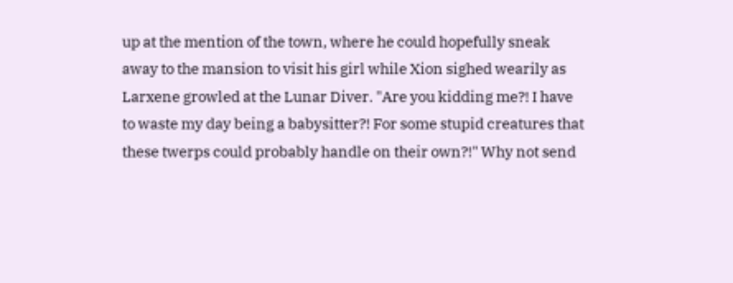up at the mention of the town, where he could hopefully sneak away to the mansion to visit his girl while Xion sighed wearily as Larxene growled at the Lunar Diver. "Are you kidding me?! I have to waste my day being a babysitter?! For some stupid creatures that these twerps could probably handle on their own?!" Why not send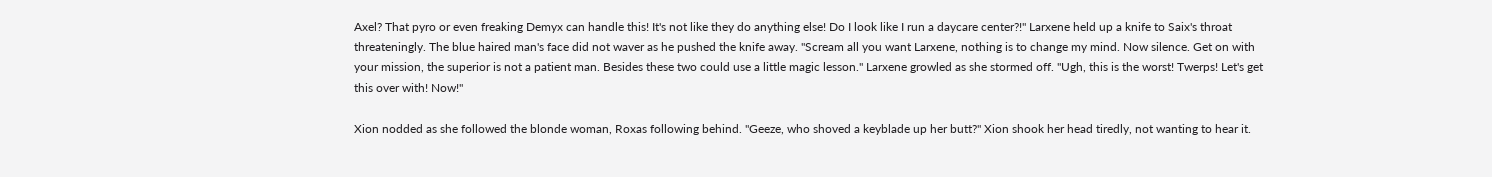Axel? That pyro or even freaking Demyx can handle this! It's not like they do anything else! Do I look like I run a daycare center?!" Larxene held up a knife to Saix's throat threateningly. The blue haired man's face did not waver as he pushed the knife away. "Scream all you want Larxene, nothing is to change my mind. Now silence. Get on with your mission, the superior is not a patient man. Besides these two could use a little magic lesson." Larxene growled as she stormed off. "Ugh, this is the worst! Twerps! Let's get this over with! Now!"

Xion nodded as she followed the blonde woman, Roxas following behind. "Geeze, who shoved a keyblade up her butt?" Xion shook her head tiredly, not wanting to hear it.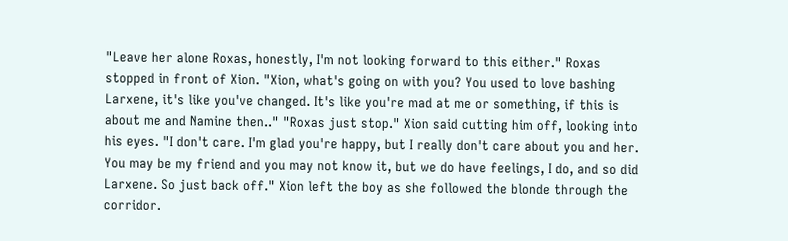"Leave her alone Roxas, honestly, I'm not looking forward to this either." Roxas stopped in front of Xion. "Xion, what's going on with you? You used to love bashing Larxene, it's like you've changed. It's like you're mad at me or something, if this is about me and Namine then.." "Roxas just stop." Xion said cutting him off, looking into his eyes. "I don't care. I'm glad you're happy, but I really don't care about you and her. You may be my friend and you may not know it, but we do have feelings, I do, and so did Larxene. So just back off." Xion left the boy as she followed the blonde through the corridor.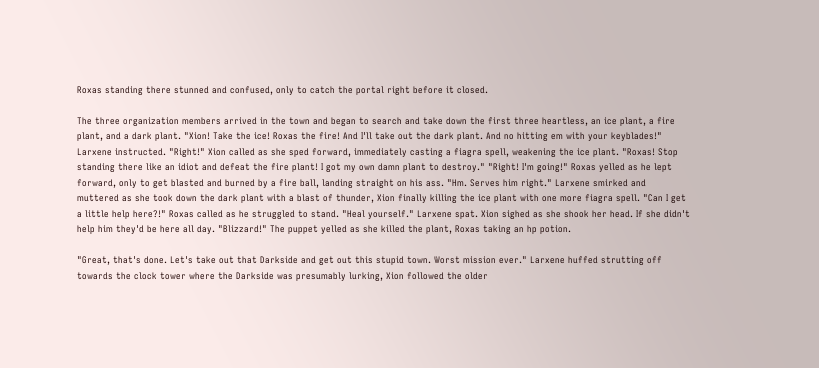Roxas standing there stunned and confused, only to catch the portal right before it closed.

The three organization members arrived in the town and began to search and take down the first three heartless, an ice plant, a fire plant, and a dark plant. "Xion! Take the ice! Roxas the fire! And I'll take out the dark plant. And no hitting em with your keyblades!" Larxene instructed. "Right!" Xion called as she sped forward, immediately casting a fiagra spell, weakening the ice plant. "Roxas! Stop standing there like an idiot and defeat the fire plant! I got my own damn plant to destroy." "Right! I'm going!" Roxas yelled as he lept forward, only to get blasted and burned by a fire ball, landing straight on his ass. "Hm. Serves him right." Larxene smirked and muttered as she took down the dark plant with a blast of thunder, Xion finally killing the ice plant with one more fiagra spell. "Can I get a little help here?!" Roxas called as he struggled to stand. "Heal yourself." Larxene spat. Xion sighed as she shook her head. If she didn't help him they'd be here all day. "Blizzard!" The puppet yelled as she killed the plant, Roxas taking an hp potion.

"Great, that's done. Let's take out that Darkside and get out this stupid town. Worst mission ever." Larxene huffed strutting off towards the clock tower where the Darkside was presumably lurking, Xion followed the older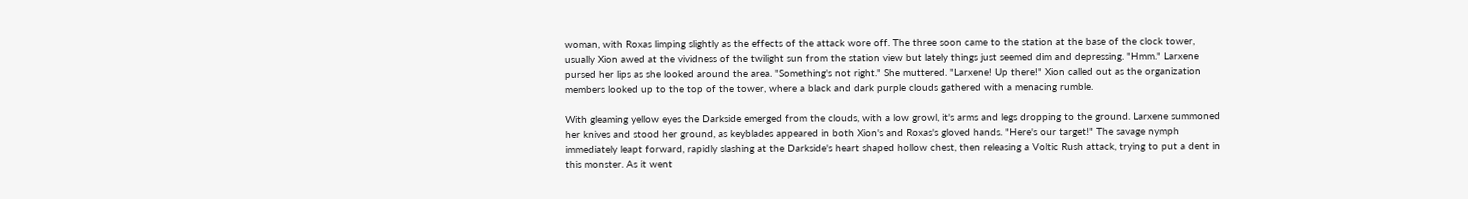woman, with Roxas limping slightly as the effects of the attack wore off. The three soon came to the station at the base of the clock tower, usually Xion awed at the vividness of the twilight sun from the station view but lately things just seemed dim and depressing. "Hmm." Larxene pursed her lips as she looked around the area. "Something's not right." She muttered. "Larxene! Up there!" Xion called out as the organization members looked up to the top of the tower, where a black and dark purple clouds gathered with a menacing rumble.

With gleaming yellow eyes the Darkside emerged from the clouds, with a low growl, it's arms and legs dropping to the ground. Larxene summoned her knives and stood her ground, as keyblades appeared in both Xion's and Roxas's gloved hands. "Here's our target!" The savage nymph immediately leapt forward, rapidly slashing at the Darkside's heart shaped hollow chest, then releasing a Voltic Rush attack, trying to put a dent in this monster. As it went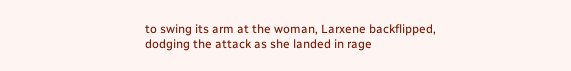to swing its arm at the woman, Larxene backflipped, dodging the attack as she landed in rage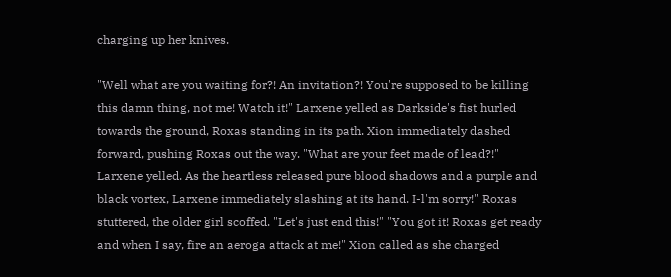charging up her knives.

"Well what are you waiting for?! An invitation?! You're supposed to be killing this damn thing, not me! Watch it!" Larxene yelled as Darkside's fist hurled towards the ground, Roxas standing in its path. Xion immediately dashed forward, pushing Roxas out the way. "What are your feet made of lead?!" Larxene yelled. As the heartless released pure blood shadows and a purple and black vortex, Larxene immediately slashing at its hand. I-l'm sorry!" Roxas stuttered, the older girl scoffed. "Let's just end this!" "You got it! Roxas get ready and when I say, fire an aeroga attack at me!" Xion called as she charged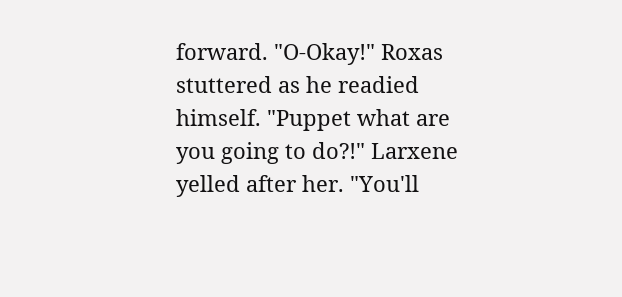forward. "O-Okay!" Roxas stuttered as he readied himself. "Puppet what are you going to do?!" Larxene yelled after her. "You'll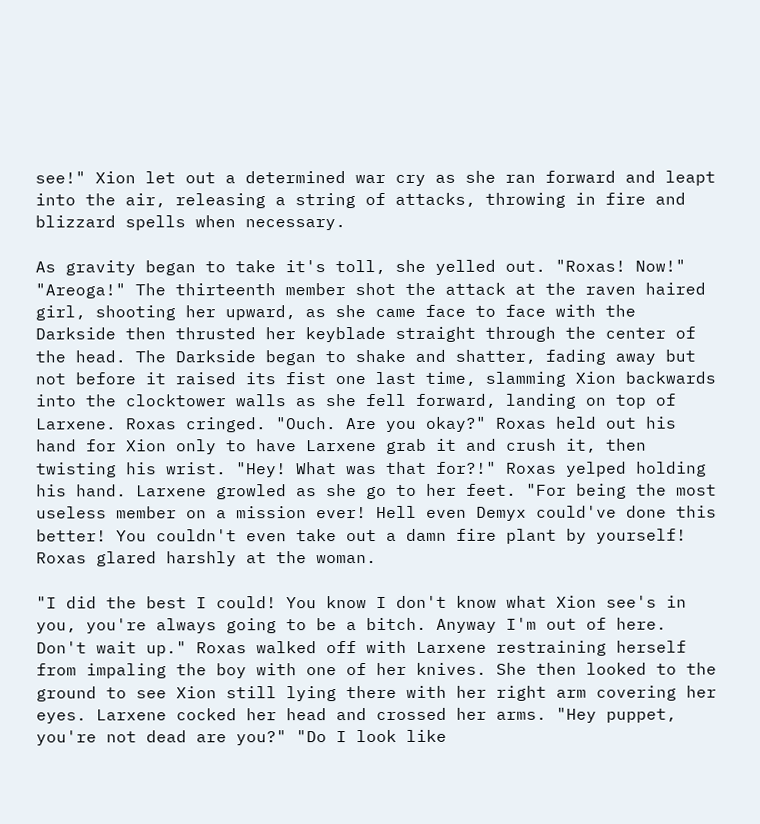see!" Xion let out a determined war cry as she ran forward and leapt into the air, releasing a string of attacks, throwing in fire and blizzard spells when necessary.

As gravity began to take it's toll, she yelled out. "Roxas! Now!" "Areoga!" The thirteenth member shot the attack at the raven haired girl, shooting her upward, as she came face to face with the Darkside then thrusted her keyblade straight through the center of the head. The Darkside began to shake and shatter, fading away but not before it raised its fist one last time, slamming Xion backwards into the clocktower walls as she fell forward, landing on top of Larxene. Roxas cringed. "Ouch. Are you okay?" Roxas held out his hand for Xion only to have Larxene grab it and crush it, then twisting his wrist. "Hey! What was that for?!" Roxas yelped holding his hand. Larxene growled as she go to her feet. "For being the most useless member on a mission ever! Hell even Demyx could've done this better! You couldn't even take out a damn fire plant by yourself! Roxas glared harshly at the woman.

"I did the best I could! You know I don't know what Xion see's in you, you're always going to be a bitch. Anyway I'm out of here. Don't wait up." Roxas walked off with Larxene restraining herself from impaling the boy with one of her knives. She then looked to the ground to see Xion still lying there with her right arm covering her eyes. Larxene cocked her head and crossed her arms. "Hey puppet, you're not dead are you?" "Do I look like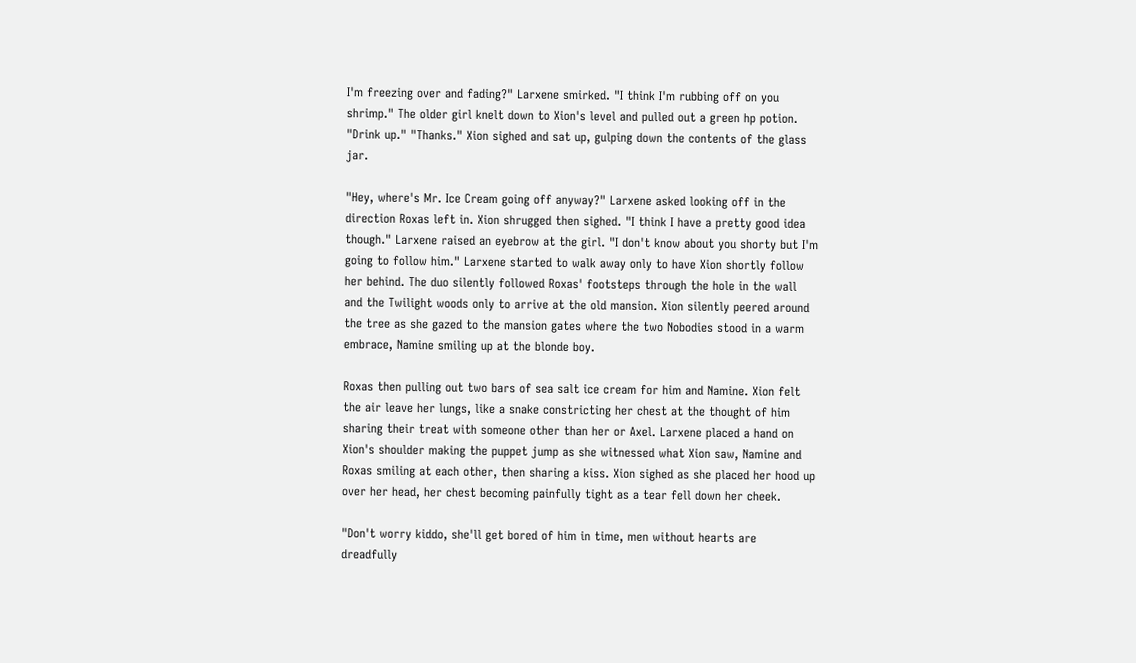I'm freezing over and fading?" Larxene smirked. "I think I'm rubbing off on you shrimp." The older girl knelt down to Xion's level and pulled out a green hp potion. "Drink up." "Thanks." Xion sighed and sat up, gulping down the contents of the glass jar.

"Hey, where's Mr. Ice Cream going off anyway?" Larxene asked looking off in the direction Roxas left in. Xion shrugged then sighed. "I think I have a pretty good idea though." Larxene raised an eyebrow at the girl. "I don't know about you shorty but I'm going to follow him." Larxene started to walk away only to have Xion shortly follow her behind. The duo silently followed Roxas' footsteps through the hole in the wall and the Twilight woods only to arrive at the old mansion. Xion silently peered around the tree as she gazed to the mansion gates where the two Nobodies stood in a warm embrace, Namine smiling up at the blonde boy.

Roxas then pulling out two bars of sea salt ice cream for him and Namine. Xion felt the air leave her lungs, like a snake constricting her chest at the thought of him sharing their treat with someone other than her or Axel. Larxene placed a hand on Xion's shoulder making the puppet jump as she witnessed what Xion saw, Namine and Roxas smiling at each other, then sharing a kiss. Xion sighed as she placed her hood up over her head, her chest becoming painfully tight as a tear fell down her cheek.

"Don't worry kiddo, she'll get bored of him in time, men without hearts are dreadfully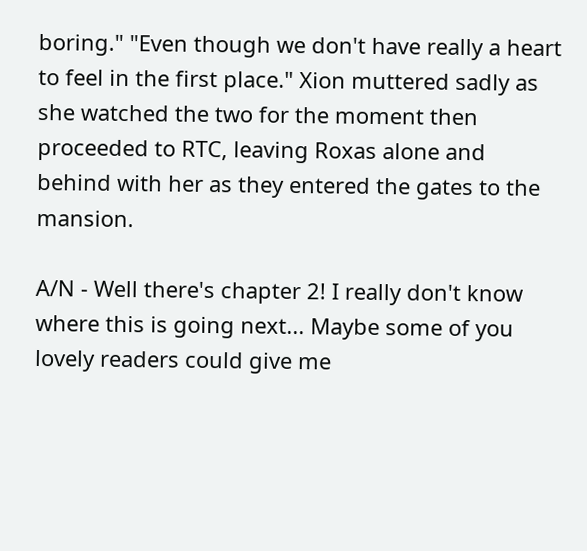boring." "Even though we don't have really a heart to feel in the first place." Xion muttered sadly as she watched the two for the moment then proceeded to RTC, leaving Roxas alone and behind with her as they entered the gates to the mansion.

A/N - Well there's chapter 2! I really don't know where this is going next... Maybe some of you lovely readers could give me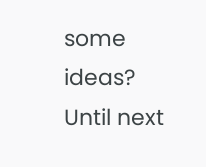some ideas? Until next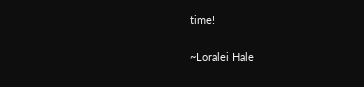time!

~Loralei Hale